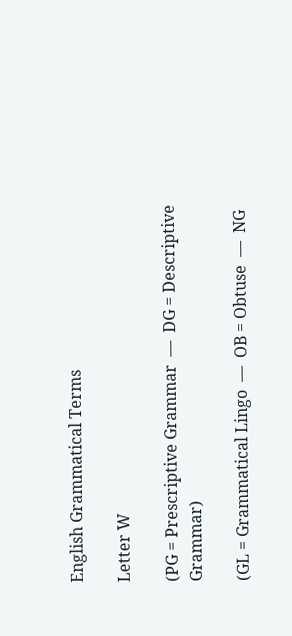English Grammatical Terms

Letter W

(PG = Prescriptive Grammar  —  DG = Descriptive Grammar)

(GL = Grammatical Lingo  —  OB = Obtuse  —  NG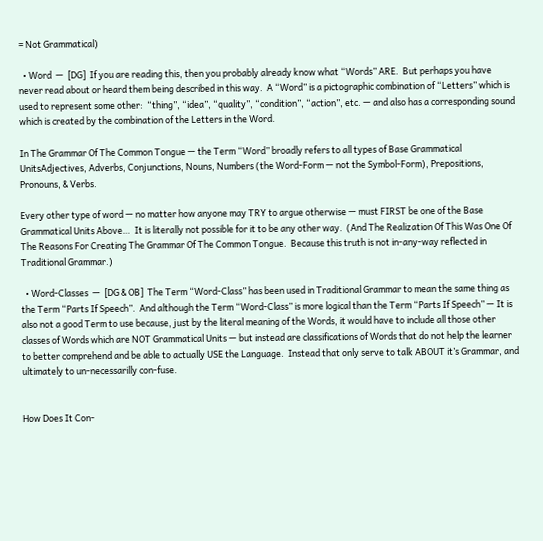= Not Grammatical)

  • Word  —  [DG]  If you are reading this, then you probably already know what “Words” ARE.  But perhaps you have never read about or heard them being described in this way.  A “Word” is a pictographic combination of “Letters” which is used to represent some other:  “thing”, “idea”, “quality”, “condition”, “action”, etc. — and also has a corresponding sound which is created by the combination of the Letters in the Word.

In The Grammar Of The Common Tongue — the Term “Word” broadly refers to all types of Base Grammatical UnitsAdjectives, Adverbs, Conjunctions, Nouns, Numbers (the Word-Form — not the Symbol-Form), Prepositions, Pronouns, & Verbs.

Every other type of word — no matter how anyone may TRY to argue otherwise — must FIRST be one of the Base Grammatical Units Above…  It is literally not possible for it to be any other way.  (And The Realization Of This Was One Of The Reasons For Creating The Grammar Of The Common Tongue.  Because this truth is not in-any-way reflected in Traditional Grammar.)

  • Word-Classes  —  [DG & OB]  The Term “Word-Class” has been used in Traditional Grammar to mean the same thing as the Term “Parts If Speech”.  And although the Term “Word-Class” is more logical than the Term “Parts If Speech” — It is also not a good Term to use because, just by the literal meaning of the Words, it would have to include all those other classes of Words which are NOT Grammatical Units — but instead are classifications of Words that do not help the learner to better comprehend and be able to actually USE the Language.  Instead that only serve to talk ABOUT it’s Grammar, and ultimately to un-necessarilly con-fuse.


How Does It Con-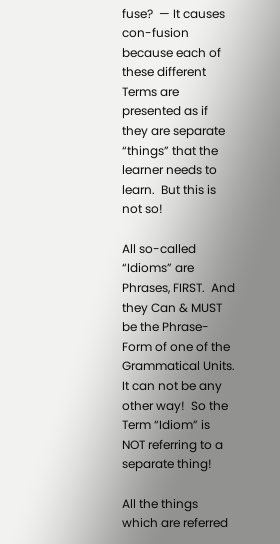fuse?  — It causes con-fusion because each of these different Terms are presented as if they are separate “things” that the learner needs to learn.  But this is not so!

All so-called “Idioms” are Phrases, FIRST.  And they Can & MUST be the Phrase-Form of one of the Grammatical Units.  It can not be any other way!  So the Term “Idiom” is NOT referring to a separate thing!

All the things which are referred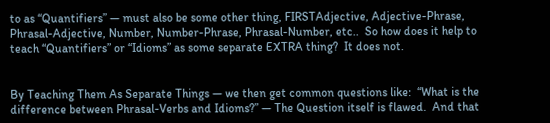to as “Quantifiers” — must also be some other thing, FIRSTAdjective, Adjective-Phrase, Phrasal-Adjective, Number, Number-Phrase, Phrasal-Number, etc..  So how does it help to teach “Quantifiers” or “Idioms” as some separate EXTRA thing?  It does not.


By Teaching Them As Separate Things — we then get common questions like:  “What is the difference between Phrasal-Verbs and Idioms?” — The Question itself is flawed.  And that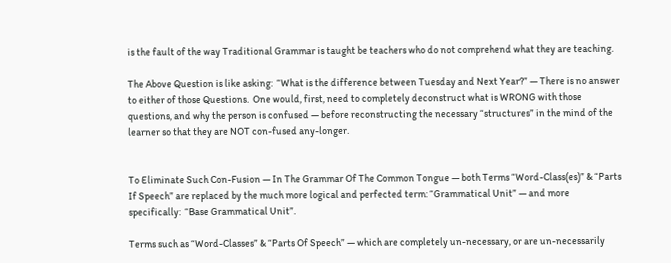is the fault of the way Traditional Grammar is taught be teachers who do not comprehend what they are teaching.

The Above Question is like asking:  “What is the difference between Tuesday and Next Year?” — There is no answer to either of those Questions.  One would, first, need to completely deconstruct what is WRONG with those questions, and why the person is confused — before reconstructing the necessary “structures” in the mind of the learner so that they are NOT con-fused any-longer.


To Eliminate Such Con-Fusion — In The Grammar Of The Common Tongue — both Terms “Word-Class(es)” & “Parts If Speech” are replaced by the much more logical and perfected term: “Grammatical Unit” — and more specifically:  “Base Grammatical Unit”.

Terms such as “Word-Classes” & “Parts Of Speech” — which are completely un-necessary, or are un-necessarily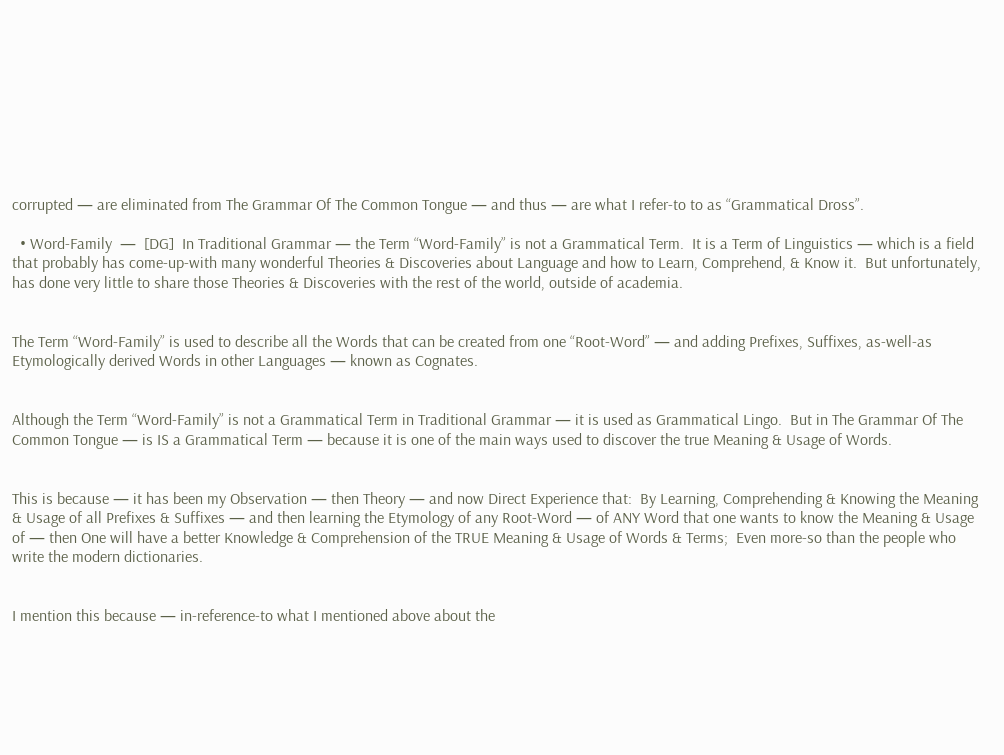corrupted — are eliminated from The Grammar Of The Common Tongue — and thus — are what I refer-to to as “Grammatical Dross”.

  • Word-Family  —  [DG]  In Traditional Grammar — the Term “Word-Family” is not a Grammatical Term.  It is a Term of Linguistics — which is a field that probably has come-up-with many wonderful Theories & Discoveries about Language and how to Learn, Comprehend, & Know it.  But unfortunately, has done very little to share those Theories & Discoveries with the rest of the world, outside of academia.


The Term “Word-Family” is used to describe all the Words that can be created from one “Root-Word” — and adding Prefixes, Suffixes, as-well-as Etymologically derived Words in other Languages — known as Cognates.


Although the Term “Word-Family” is not a Grammatical Term in Traditional Grammar — it is used as Grammatical Lingo.  But in The Grammar Of The Common Tongue — is IS a Grammatical Term — because it is one of the main ways used to discover the true Meaning & Usage of Words.


This is because — it has been my Observation — then Theory — and now Direct Experience that:  By Learning, Comprehending & Knowing the Meaning & Usage of all Prefixes & Suffixes — and then learning the Etymology of any Root-Word — of ANY Word that one wants to know the Meaning & Usage of — then One will have a better Knowledge & Comprehension of the TRUE Meaning & Usage of Words & Terms;  Even more-so than the people who write the modern dictionaries.


I mention this because — in-reference-to what I mentioned above about the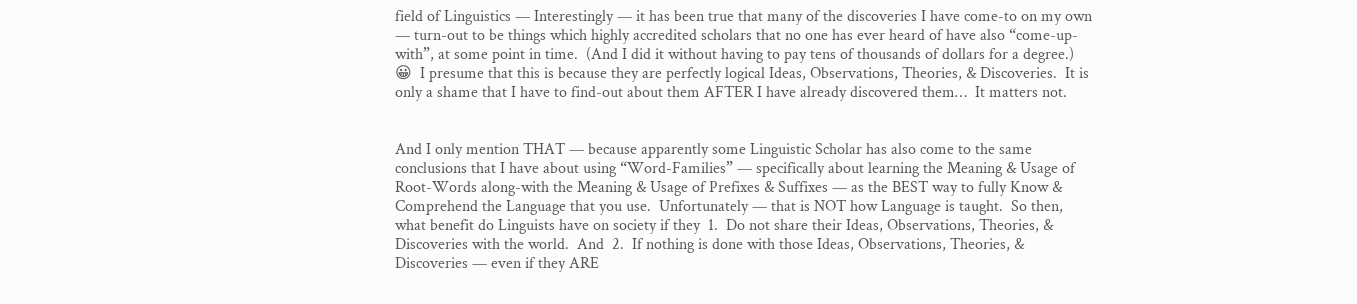field of Linguistics — Interestingly — it has been true that many of the discoveries I have come-to on my own — turn-out to be things which highly accredited scholars that no one has ever heard of have also “come-up-with”, at some point in time.  (And I did it without having to pay tens of thousands of dollars for a degree.)  😀  I presume that this is because they are perfectly logical Ideas, Observations, Theories, & Discoveries.  It is only a shame that I have to find-out about them AFTER I have already discovered them…  It matters not.


And I only mention THAT — because apparently some Linguistic Scholar has also come to the same conclusions that I have about using “Word-Families” — specifically about learning the Meaning & Usage of Root-Words along-with the Meaning & Usage of Prefixes & Suffixes — as the BEST way to fully Know & Comprehend the Language that you use.  Unfortunately — that is NOT how Language is taught.  So then, what benefit do Linguists have on society if they  1.  Do not share their Ideas, Observations, Theories, & Discoveries with the world.  And  2.  If nothing is done with those Ideas, Observations, Theories, & Discoveries — even if they ARE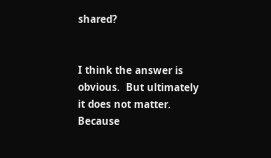shared?


I think the answer is obvious.  But ultimately it does not matter.  Because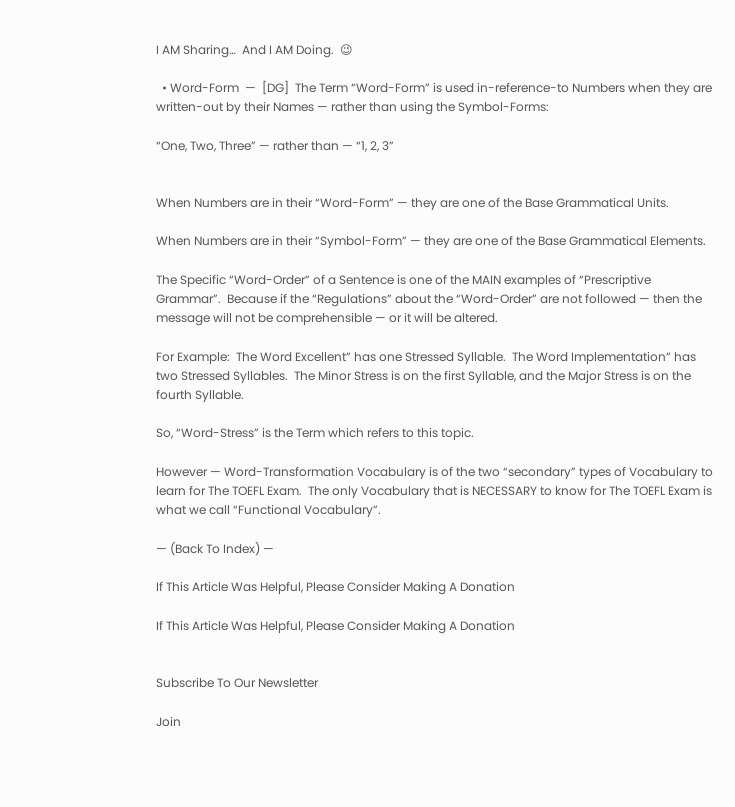I AM Sharing…  And I AM Doing.  😉

  • Word-Form  —  [DG]  The Term “Word-Form” is used in-reference-to Numbers when they are written-out by their Names — rather than using the Symbol-Forms:

“One, Two, Three” — rather than — “1, 2, 3”


When Numbers are in their “Word-Form” — they are one of the Base Grammatical Units.

When Numbers are in their “Symbol-Form” — they are one of the Base Grammatical Elements.

The Specific “Word-Order” of a Sentence is one of the MAIN examples of “Prescriptive Grammar”.  Because if the “Regulations” about the “Word-Order” are not followed — then the message will not be comprehensible — or it will be altered.

For Example:  The Word Excellent” has one Stressed Syllable.  The Word Implementation” has two Stressed Syllables.  The Minor Stress is on the first Syllable, and the Major Stress is on the fourth Syllable.

So, “Word-Stress” is the Term which refers to this topic.

However — Word-Transformation Vocabulary is of the two “secondary” types of Vocabulary to learn for The TOEFL Exam.  The only Vocabulary that is NECESSARY to know for The TOEFL Exam is what we call “Functional Vocabulary”.

— (Back To Index) —

If This Article Was Helpful, Please Consider Making A Donation

If This Article Was Helpful, Please Consider Making A Donation


Subscribe To Our Newsletter

Join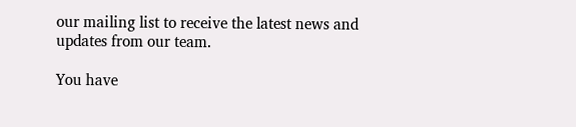our mailing list to receive the latest news and updates from our team.

You have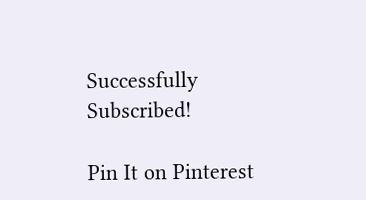Successfully Subscribed!

Pin It on Pinterest